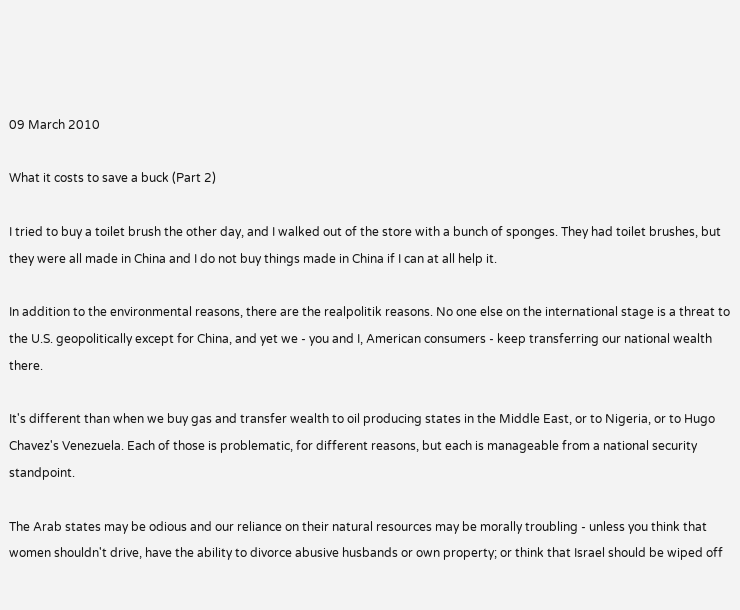09 March 2010

What it costs to save a buck (Part 2)

I tried to buy a toilet brush the other day, and I walked out of the store with a bunch of sponges. They had toilet brushes, but they were all made in China and I do not buy things made in China if I can at all help it.

In addition to the environmental reasons, there are the realpolitik reasons. No one else on the international stage is a threat to the U.S. geopolitically except for China, and yet we - you and I, American consumers - keep transferring our national wealth there.

It's different than when we buy gas and transfer wealth to oil producing states in the Middle East, or to Nigeria, or to Hugo Chavez's Venezuela. Each of those is problematic, for different reasons, but each is manageable from a national security standpoint.

The Arab states may be odious and our reliance on their natural resources may be morally troubling - unless you think that women shouldn't drive, have the ability to divorce abusive husbands or own property; or think that Israel should be wiped off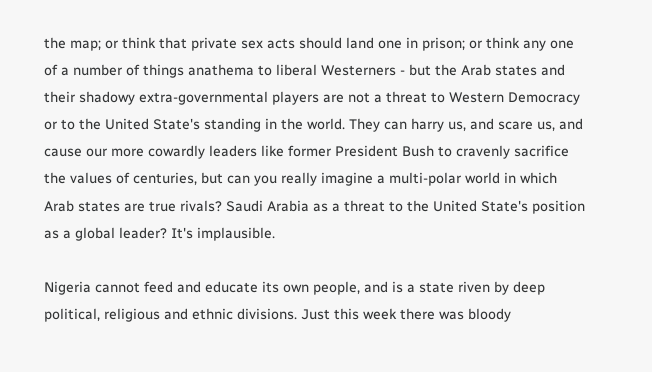the map; or think that private sex acts should land one in prison; or think any one of a number of things anathema to liberal Westerners - but the Arab states and their shadowy extra-governmental players are not a threat to Western Democracy or to the United State's standing in the world. They can harry us, and scare us, and cause our more cowardly leaders like former President Bush to cravenly sacrifice the values of centuries, but can you really imagine a multi-polar world in which Arab states are true rivals? Saudi Arabia as a threat to the United State's position as a global leader? It's implausible.

Nigeria cannot feed and educate its own people, and is a state riven by deep political, religious and ethnic divisions. Just this week there was bloody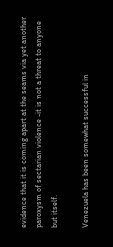evidence that it is coming apart at the seams via yet another paroxysm of sectarian violence -it is not a threat to anyone but itself.

Venezuela has been somewhat successful in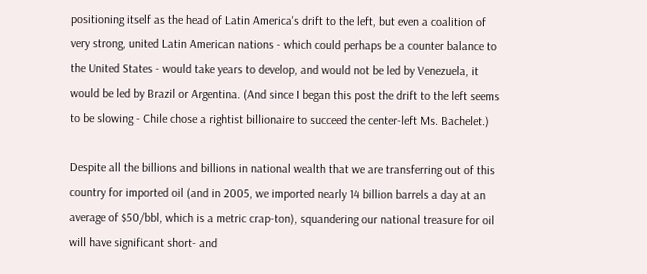positioning itself as the head of Latin America's drift to the left, but even a coalition of very strong, united Latin American nations - which could perhaps be a counter balance to the United States - would take years to develop, and would not be led by Venezuela, it would be led by Brazil or Argentina. (And since I began this post the drift to the left seems to be slowing - Chile chose a rightist billionaire to succeed the center-left Ms. Bachelet.)

Despite all the billions and billions in national wealth that we are transferring out of this country for imported oil (and in 2005, we imported nearly 14 billion barrels a day at an average of $50/bbl, which is a metric crap-ton), squandering our national treasure for oil will have significant short- and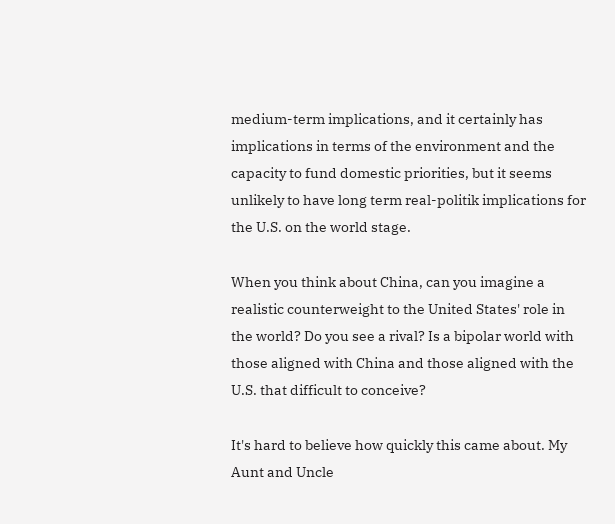medium-term implications, and it certainly has implications in terms of the environment and the capacity to fund domestic priorities, but it seems unlikely to have long term real-politik implications for the U.S. on the world stage.

When you think about China, can you imagine a realistic counterweight to the United States' role in the world? Do you see a rival? Is a bipolar world with those aligned with China and those aligned with the U.S. that difficult to conceive?

It's hard to believe how quickly this came about. My Aunt and Uncle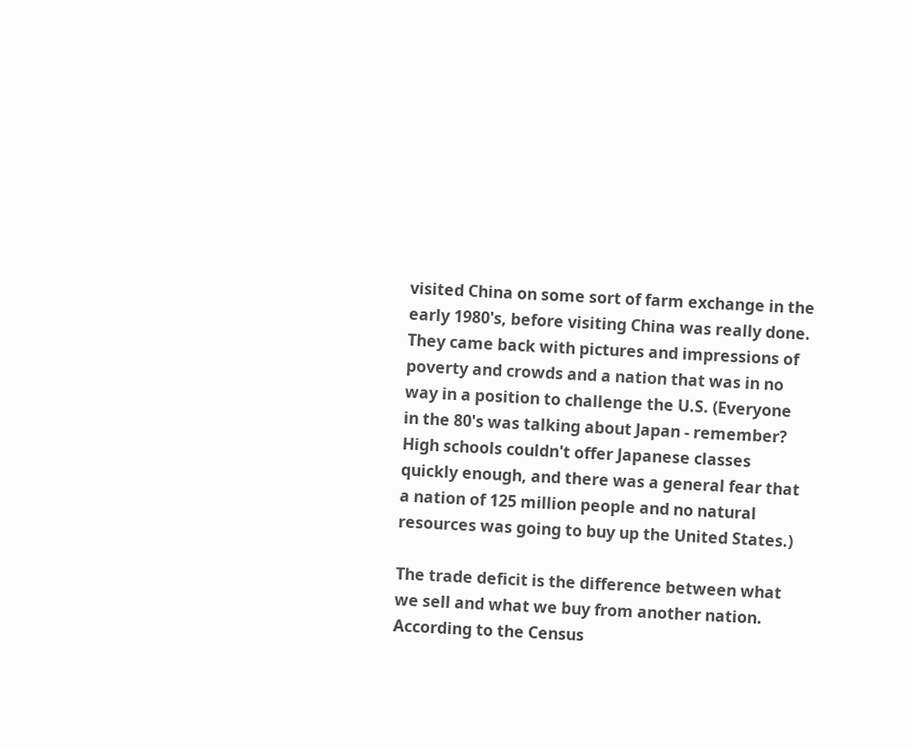visited China on some sort of farm exchange in the early 1980's, before visiting China was really done. They came back with pictures and impressions of poverty and crowds and a nation that was in no way in a position to challenge the U.S. (Everyone in the 80's was talking about Japan - remember? High schools couldn't offer Japanese classes quickly enough, and there was a general fear that a nation of 125 million people and no natural resources was going to buy up the United States.)

The trade deficit is the difference between what we sell and what we buy from another nation. According to the Census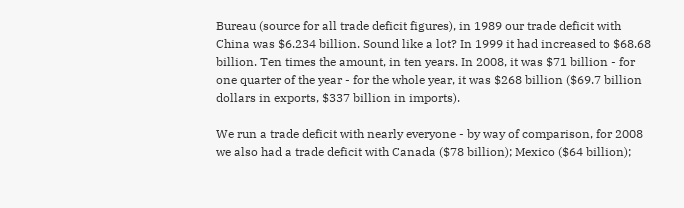Bureau (source for all trade deficit figures), in 1989 our trade deficit with China was $6.234 billion. Sound like a lot? In 1999 it had increased to $68.68 billion. Ten times the amount, in ten years. In 2008, it was $71 billion - for one quarter of the year - for the whole year, it was $268 billion ($69.7 billion dollars in exports, $337 billion in imports).

We run a trade deficit with nearly everyone - by way of comparison, for 2008 we also had a trade deficit with Canada ($78 billion); Mexico ($64 billion);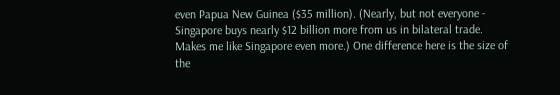even Papua New Guinea ($35 million). (Nearly, but not everyone - Singapore buys nearly $12 billion more from us in bilateral trade. Makes me like Singapore even more.) One difference here is the size of the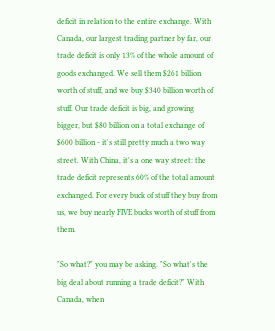deficit in relation to the entire exchange. With Canada, our largest trading partner by far, our trade deficit is only 13% of the whole amount of goods exchanged. We sell them $261 billion worth of stuff, and we buy $340 billion worth of stuff. Our trade deficit is big, and growing bigger, but $80 billion on a total exchange of $600 billion - it's still pretty much a two way street. With China, it's a one way street: the trade deficit represents 60% of the total amount exchanged. For every buck of stuff they buy from us, we buy nearly FIVE bucks worth of stuff from them.

"So what?" you may be asking. "So what's the big deal about running a trade deficit?" With Canada, when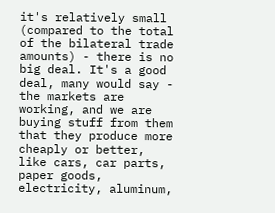it's relatively small (compared to the total of the bilateral trade amounts) - there is no big deal. It's a good deal, many would say - the markets are working, and we are buying stuff from them that they produce more cheaply or better, like cars, car parts, paper goods, electricity, aluminum,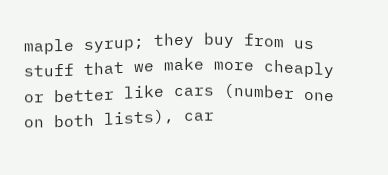maple syrup; they buy from us stuff that we make more cheaply or better like cars (number one on both lists), car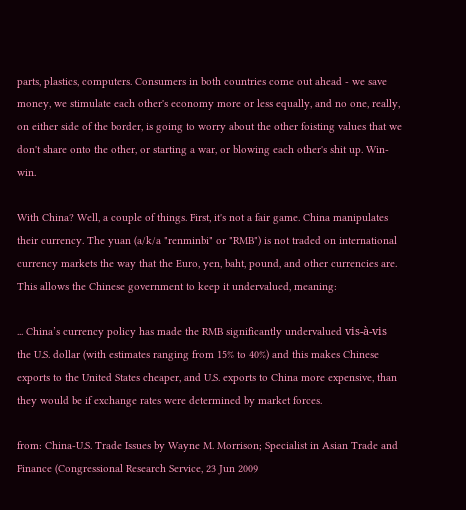parts, plastics, computers. Consumers in both countries come out ahead - we save money, we stimulate each other's economy more or less equally, and no one, really, on either side of the border, is going to worry about the other foisting values that we don't share onto the other, or starting a war, or blowing each other's shit up. Win-win.

With China? Well, a couple of things. First, it's not a fair game. China manipulates their currency. The yuan (a/k/a "renminbi" or "RMB") is not traded on international currency markets the way that the Euro, yen, baht, pound, and other currencies are. This allows the Chinese government to keep it undervalued, meaning:

... China’s currency policy has made the RMB significantly undervalued vis-à-vis the U.S. dollar (with estimates ranging from 15% to 40%) and this makes Chinese exports to the United States cheaper, and U.S. exports to China more expensive, than they would be if exchange rates were determined by market forces.

from: China-U.S. Trade Issues by Wayne M. Morrison; Specialist in Asian Trade and Finance (Congressional Research Service, 23 Jun 2009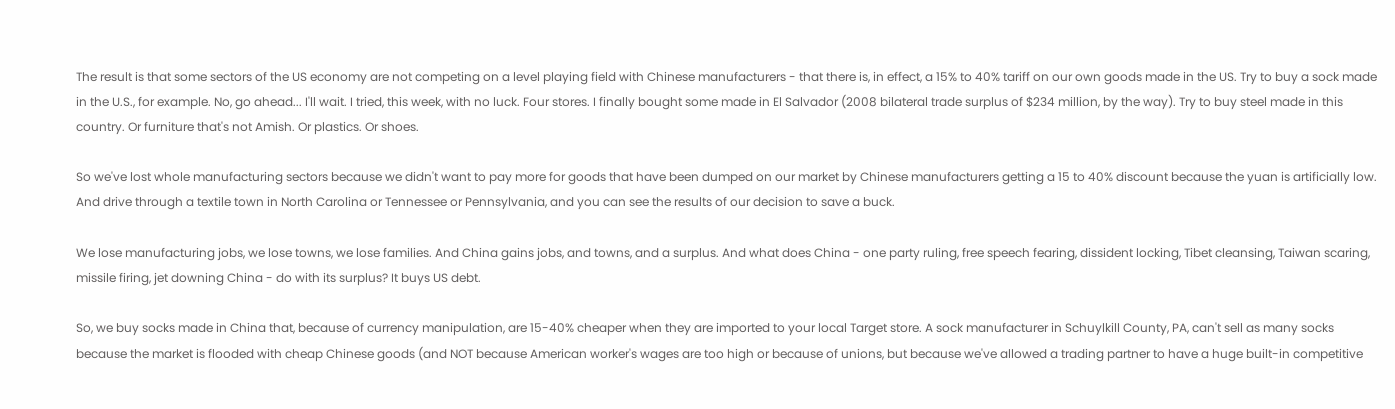The result is that some sectors of the US economy are not competing on a level playing field with Chinese manufacturers - that there is, in effect, a 15% to 40% tariff on our own goods made in the US. Try to buy a sock made in the U.S., for example. No, go ahead... I'll wait. I tried, this week, with no luck. Four stores. I finally bought some made in El Salvador (2008 bilateral trade surplus of $234 million, by the way). Try to buy steel made in this country. Or furniture that's not Amish. Or plastics. Or shoes.

So we've lost whole manufacturing sectors because we didn't want to pay more for goods that have been dumped on our market by Chinese manufacturers getting a 15 to 40% discount because the yuan is artificially low. And drive through a textile town in North Carolina or Tennessee or Pennsylvania, and you can see the results of our decision to save a buck.

We lose manufacturing jobs, we lose towns, we lose families. And China gains jobs, and towns, and a surplus. And what does China - one party ruling, free speech fearing, dissident locking, Tibet cleansing, Taiwan scaring, missile firing, jet downing China - do with its surplus? It buys US debt.

So, we buy socks made in China that, because of currency manipulation, are 15-40% cheaper when they are imported to your local Target store. A sock manufacturer in Schuylkill County, PA, can't sell as many socks because the market is flooded with cheap Chinese goods (and NOT because American worker's wages are too high or because of unions, but because we've allowed a trading partner to have a huge built-in competitive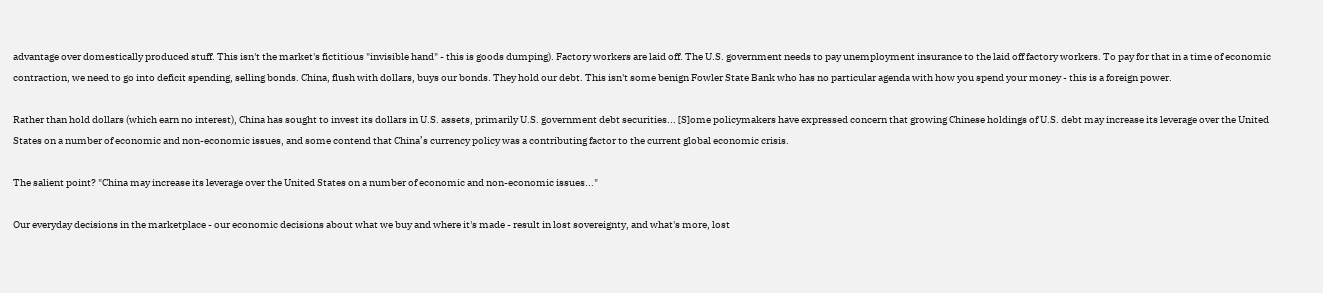advantage over domestically produced stuff. This isn't the market's fictitious "invisible hand" - this is goods dumping). Factory workers are laid off. The U.S. government needs to pay unemployment insurance to the laid off factory workers. To pay for that in a time of economic contraction, we need to go into deficit spending, selling bonds. China, flush with dollars, buys our bonds. They hold our debt. This isn't some benign Fowler State Bank who has no particular agenda with how you spend your money - this is a foreign power.

Rather than hold dollars (which earn no interest), China has sought to invest its dollars in U.S. assets, primarily U.S. government debt securities... [S]ome policymakers have expressed concern that growing Chinese holdings of U.S. debt may increase its leverage over the United States on a number of economic and non-economic issues, and some contend that China’s currency policy was a contributing factor to the current global economic crisis.

The salient point? "China may increase its leverage over the United States on a number of economic and non-economic issues..."

Our everyday decisions in the marketplace - our economic decisions about what we buy and where it's made - result in lost sovereignty, and what's more, lost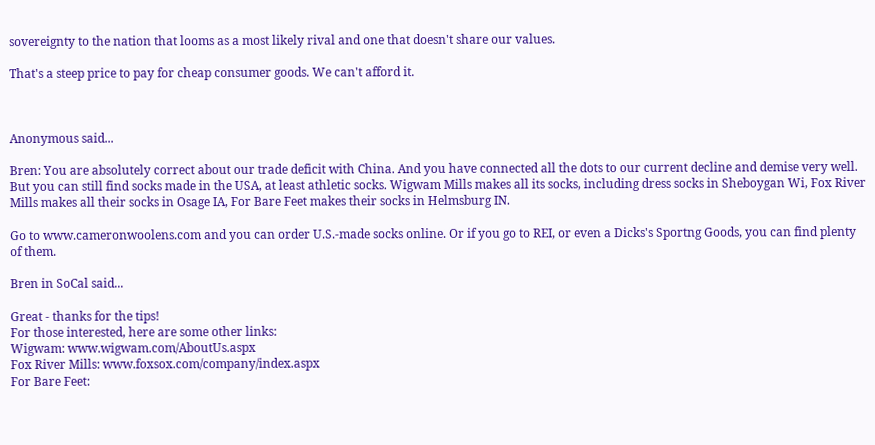sovereignty to the nation that looms as a most likely rival and one that doesn't share our values.

That's a steep price to pay for cheap consumer goods. We can't afford it.



Anonymous said...

Bren: You are absolutely correct about our trade deficit with China. And you have connected all the dots to our current decline and demise very well. But you can still find socks made in the USA, at least athletic socks. Wigwam Mills makes all its socks, including dress socks in Sheboygan Wi, Fox River Mills makes all their socks in Osage IA, For Bare Feet makes their socks in Helmsburg IN.

Go to www.cameronwoolens.com and you can order U.S.-made socks online. Or if you go to REI, or even a Dicks's Sportng Goods, you can find plenty of them.

Bren in SoCal said...

Great - thanks for the tips!
For those interested, here are some other links:
Wigwam: www.wigwam.com/AboutUs.aspx
Fox River Mills: www.foxsox.com/company/index.aspx
For Bare Feet: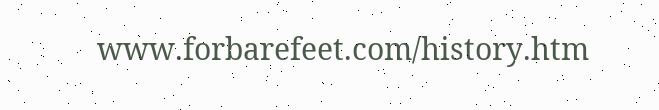www.forbarefeet.com/history.htm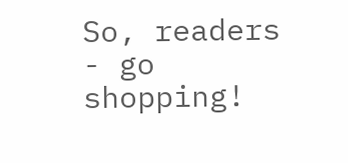So, readers - go shopping!